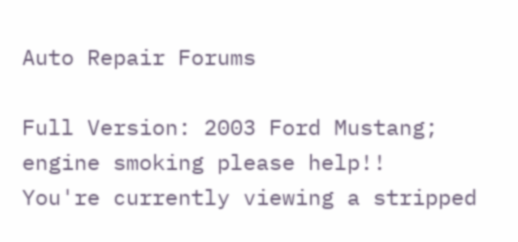Auto Repair Forums

Full Version: 2003 Ford Mustang; engine smoking please help!!
You're currently viewing a stripped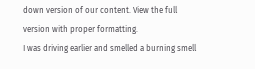down version of our content. View the full version with proper formatting.
I was driving earlier and smelled a burning smell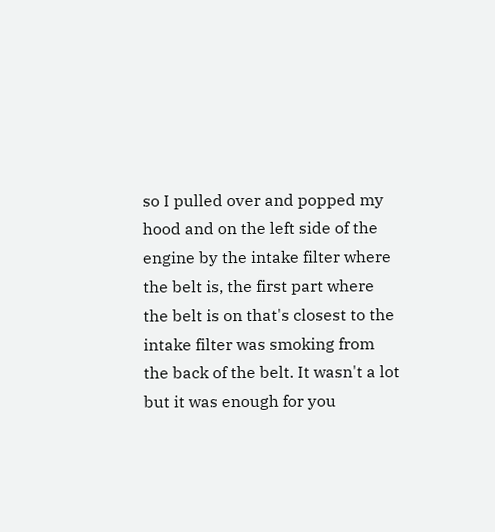so I pulled over and popped my hood and on the left side of the engine by the intake filter where the belt is, the first part where the belt is on that's closest to the intake filter was smoking from the back of the belt. It wasn't a lot but it was enough for you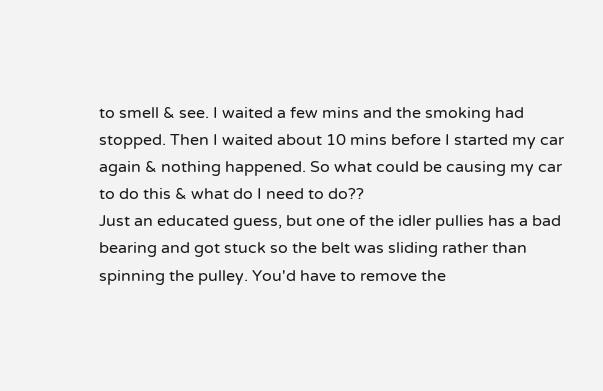to smell & see. I waited a few mins and the smoking had stopped. Then I waited about 10 mins before I started my car again & nothing happened. So what could be causing my car to do this & what do I need to do??
Just an educated guess, but one of the idler pullies has a bad bearing and got stuck so the belt was sliding rather than spinning the pulley. You'd have to remove the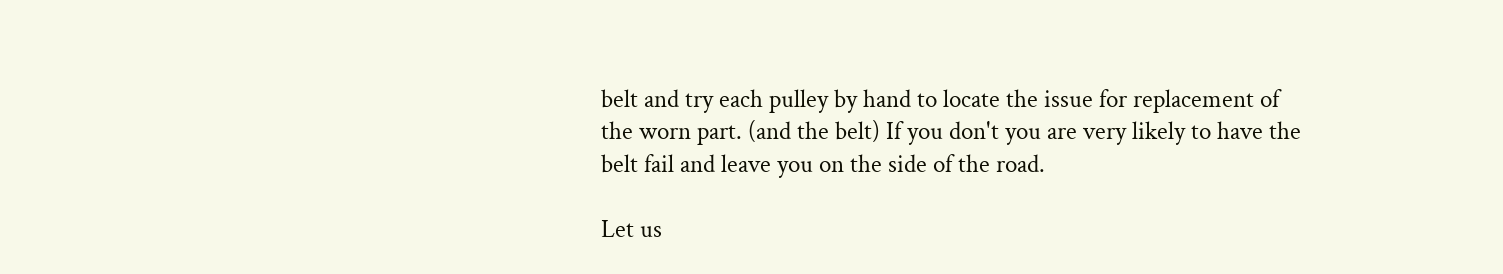belt and try each pulley by hand to locate the issue for replacement of the worn part. (and the belt) If you don't you are very likely to have the belt fail and leave you on the side of the road.

Let us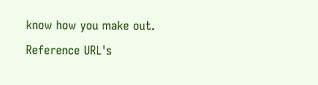know how you make out.
Reference URL's